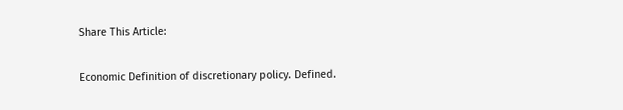Share This Article:

Economic Definition of discretionary policy. Defined.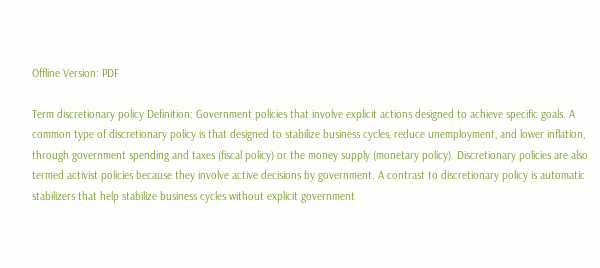Offline Version: PDF

Term discretionary policy Definition: Government policies that involve explicit actions designed to achieve specific goals. A common type of discretionary policy is that designed to stabilize business cycles, reduce unemployment, and lower inflation, through government spending and taxes (fiscal policy) or the money supply (monetary policy). Discretionary policies are also termed activist policies because they involve active decisions by government. A contrast to discretionary policy is automatic stabilizers that help stabilize business cycles without explicit government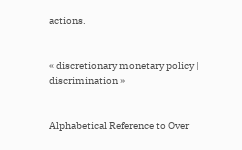actions.


« discretionary monetary policy | discrimination »


Alphabetical Reference to Over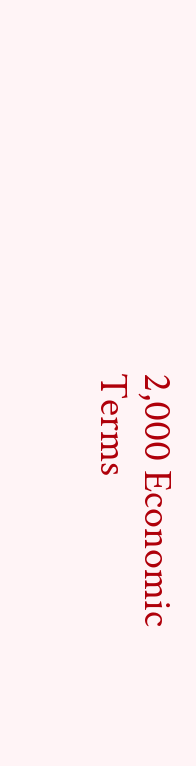2,000 Economic Terms